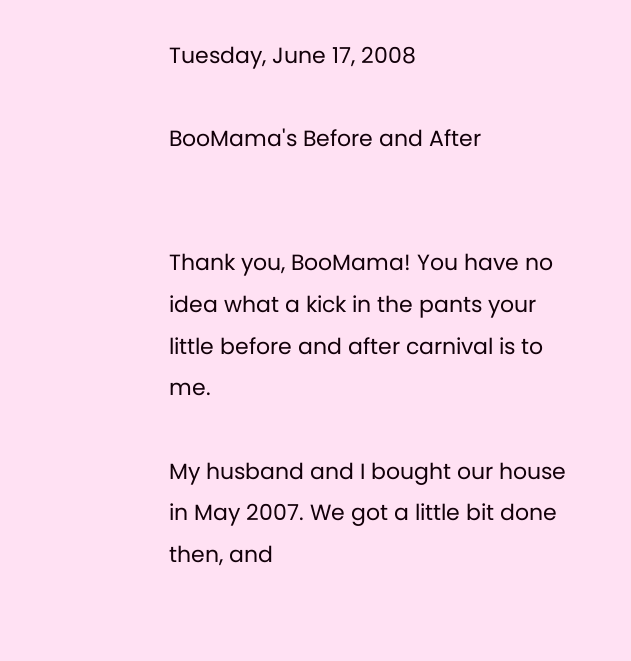Tuesday, June 17, 2008

BooMama's Before and After


Thank you, BooMama! You have no idea what a kick in the pants your little before and after carnival is to me.

My husband and I bought our house in May 2007. We got a little bit done then, and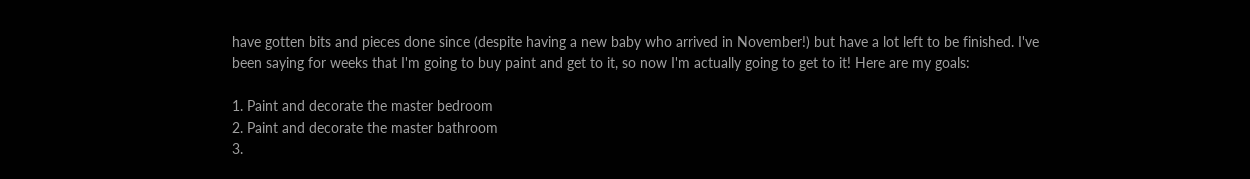have gotten bits and pieces done since (despite having a new baby who arrived in November!) but have a lot left to be finished. I've been saying for weeks that I'm going to buy paint and get to it, so now I'm actually going to get to it! Here are my goals:

1. Paint and decorate the master bedroom
2. Paint and decorate the master bathroom
3.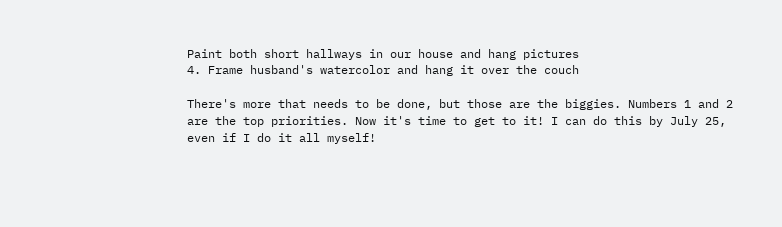Paint both short hallways in our house and hang pictures
4. Frame husband's watercolor and hang it over the couch

There's more that needs to be done, but those are the biggies. Numbers 1 and 2 are the top priorities. Now it's time to get to it! I can do this by July 25, even if I do it all myself!